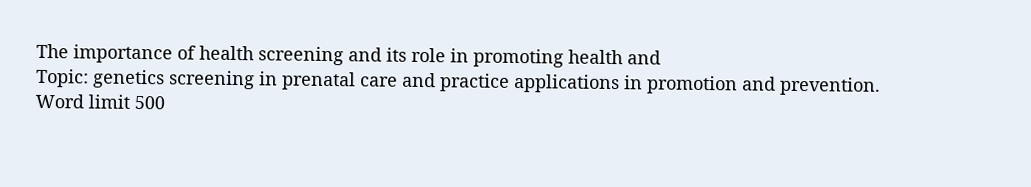The importance of health screening and its role in promoting health and
Topic: genetics screening in prenatal care and practice applications in promotion and prevention.
Word limit 500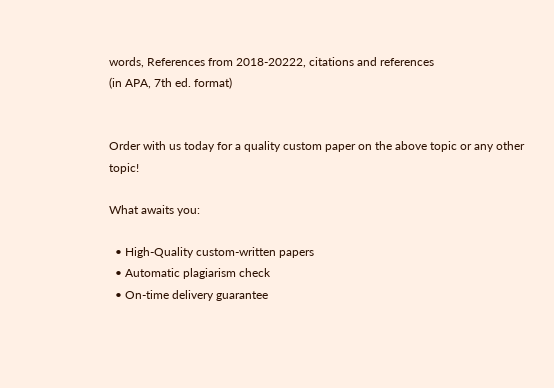words, References from 2018-20222, citations and references
(in APA, 7th ed. format)


Order with us today for a quality custom paper on the above topic or any other topic!

What awaits you:

  • High-Quality custom-written papers
  • Automatic plagiarism check
  • On-time delivery guarantee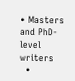• Masters and PhD-level writers
  •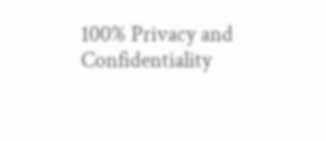100% Privacy and Confidentiality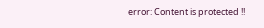error: Content is protected !!